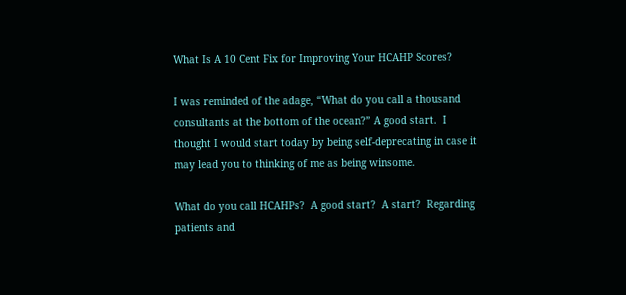What Is A 10 Cent Fix for Improving Your HCAHP Scores?

I was reminded of the adage, “What do you call a thousand consultants at the bottom of the ocean?” A good start.  I thought I would start today by being self-deprecating in case it may lead you to thinking of me as being winsome.

What do you call HCAHPs?  A good start?  A start?  Regarding patients and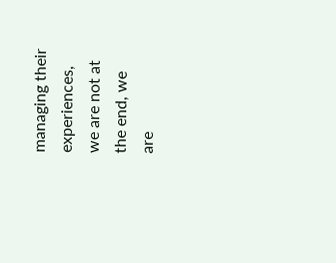managing their experiences, we are not at the end, we are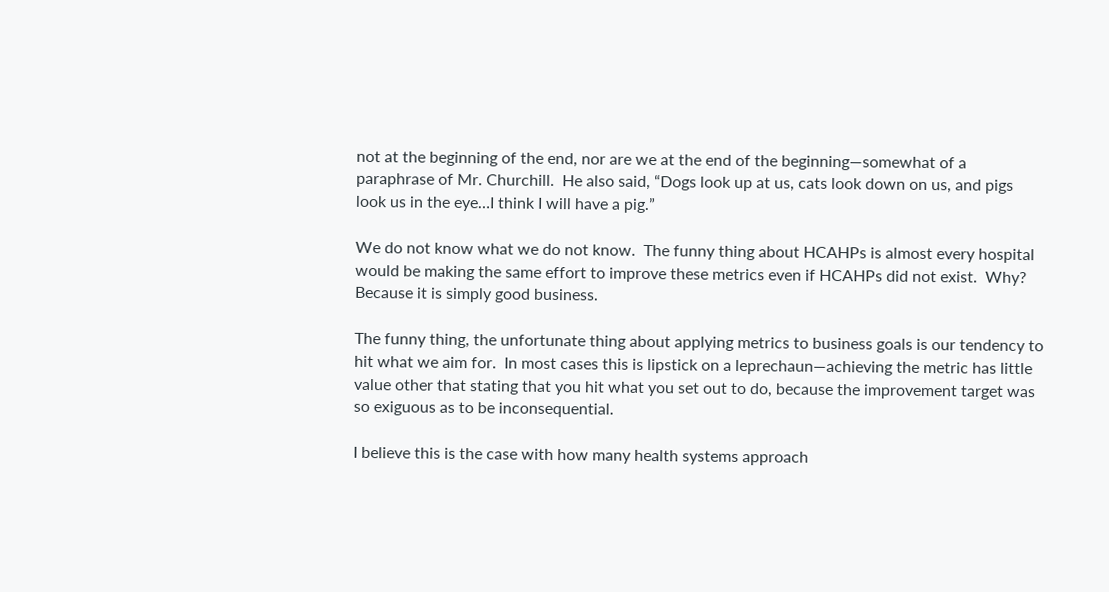not at the beginning of the end, nor are we at the end of the beginning—somewhat of a paraphrase of Mr. Churchill.  He also said, “Dogs look up at us, cats look down on us, and pigs look us in the eye…I think I will have a pig.”

We do not know what we do not know.  The funny thing about HCAHPs is almost every hospital would be making the same effort to improve these metrics even if HCAHPs did not exist.  Why?  Because it is simply good business.

The funny thing, the unfortunate thing about applying metrics to business goals is our tendency to hit what we aim for.  In most cases this is lipstick on a leprechaun—achieving the metric has little value other that stating that you hit what you set out to do, because the improvement target was so exiguous as to be inconsequential.

I believe this is the case with how many health systems approach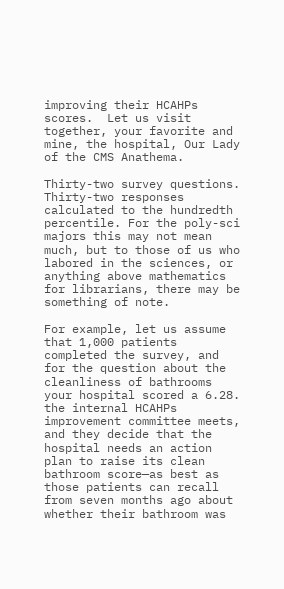improving their HCAHPs scores.  Let us visit together, your favorite and mine, the hospital, Our Lady of the CMS Anathema.

Thirty-two survey questions.  Thirty-two responses calculated to the hundredth percentile. For the poly-sci majors this may not mean much, but to those of us who labored in the sciences, or anything above mathematics for librarians, there may be something of note.

For example, let us assume that 1,000 patients completed the survey, and for the question about the cleanliness of bathrooms your hospital scored a 6.28.  the internal HCAHPs improvement committee meets, and they decide that the hospital needs an action plan to raise its clean bathroom score—as best as those patients can recall from seven months ago about whether their bathroom was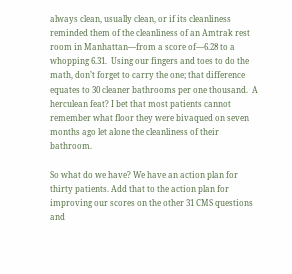always clean, usually clean, or if its cleanliness reminded them of the cleanliness of an Amtrak rest room in Manhattan—from a score of—6.28 to a whopping 6.31.  Using our fingers and toes to do the math, don’t forget to carry the one; that difference equates to 30 cleaner bathrooms per one thousand.  A herculean feat? I bet that most patients cannot remember what floor they were bivaqued on seven months ago let alone the cleanliness of their bathroom.

So what do we have? We have an action plan for thirty patients. Add that to the action plan for improving our scores on the other 31 CMS questions and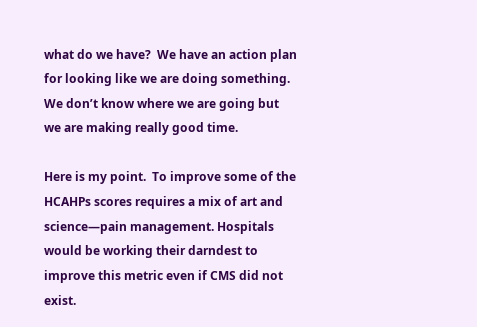what do we have?  We have an action plan for looking like we are doing something.  We don’t know where we are going but we are making really good time.

Here is my point.  To improve some of the HCAHPs scores requires a mix of art and science—pain management. Hospitals would be working their darndest to improve this metric even if CMS did not exist.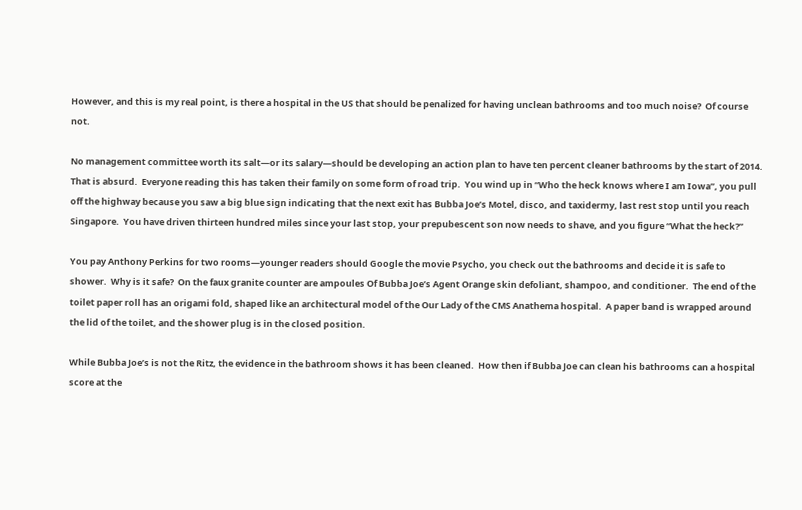However, and this is my real point, is there a hospital in the US that should be penalized for having unclean bathrooms and too much noise?  Of course not.

No management committee worth its salt—or its salary—should be developing an action plan to have ten percent cleaner bathrooms by the start of 2014.  That is absurd.  Everyone reading this has taken their family on some form of road trip.  You wind up in “Who the heck knows where I am Iowa”, you pull off the highway because you saw a big blue sign indicating that the next exit has Bubba Joe’s Motel, disco, and taxidermy, last rest stop until you reach Singapore.  You have driven thirteen hundred miles since your last stop, your prepubescent son now needs to shave, and you figure “What the heck?”

You pay Anthony Perkins for two rooms—younger readers should Google the movie Psycho, you check out the bathrooms and decide it is safe to shower.  Why is it safe?  On the faux granite counter are ampoules Of Bubba Joe’s Agent Orange skin defoliant, shampoo, and conditioner.  The end of the toilet paper roll has an origami fold, shaped like an architectural model of the Our Lady of the CMS Anathema hospital.  A paper band is wrapped around the lid of the toilet, and the shower plug is in the closed position.

While Bubba Joe’s is not the Ritz, the evidence in the bathroom shows it has been cleaned.  How then if Bubba Joe can clean his bathrooms can a hospital score at the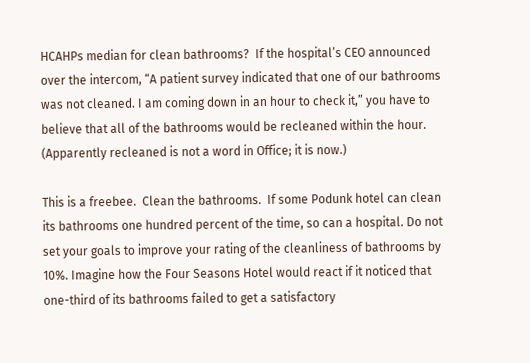HCAHPs median for clean bathrooms?  If the hospital’s CEO announced over the intercom, “A patient survey indicated that one of our bathrooms was not cleaned. I am coming down in an hour to check it,” you have to believe that all of the bathrooms would be recleaned within the hour. (Apparently recleaned is not a word in Office; it is now.)

This is a freebee.  Clean the bathrooms.  If some Podunk hotel can clean its bathrooms one hundred percent of the time, so can a hospital. Do not set your goals to improve your rating of the cleanliness of bathrooms by 10%. Imagine how the Four Seasons Hotel would react if it noticed that one-third of its bathrooms failed to get a satisfactory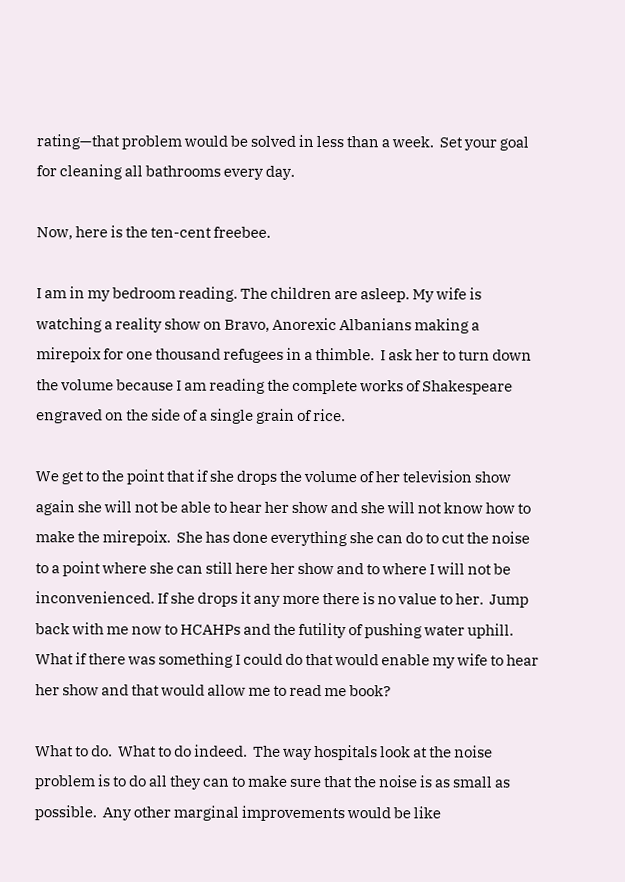rating—that problem would be solved in less than a week.  Set your goal for cleaning all bathrooms every day.

Now, here is the ten-cent freebee.

I am in my bedroom reading. The children are asleep. My wife is watching a reality show on Bravo, Anorexic Albanians making a mirepoix for one thousand refugees in a thimble.  I ask her to turn down the volume because I am reading the complete works of Shakespeare engraved on the side of a single grain of rice.

We get to the point that if she drops the volume of her television show again she will not be able to hear her show and she will not know how to make the mirepoix.  She has done everything she can do to cut the noise to a point where she can still here her show and to where I will not be inconvenienced. If she drops it any more there is no value to her.  Jump back with me now to HCAHPs and the futility of pushing water uphill.  What if there was something I could do that would enable my wife to hear her show and that would allow me to read me book?

What to do.  What to do indeed.  The way hospitals look at the noise problem is to do all they can to make sure that the noise is as small as possible.  Any other marginal improvements would be like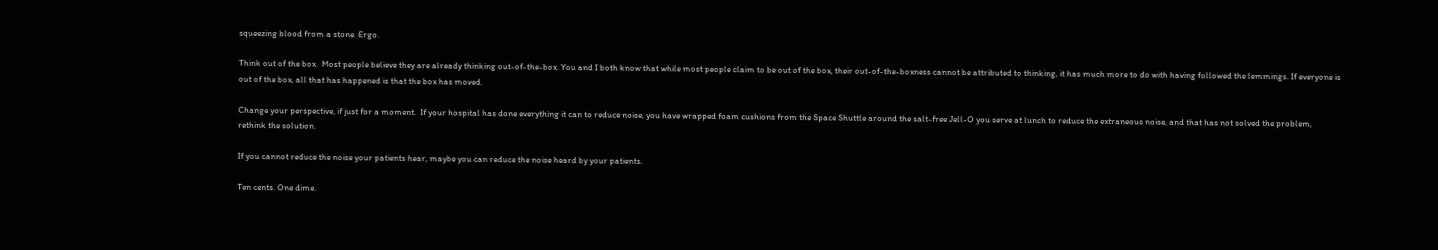squeezing blood from a stone. Ergo.

Think out of the box.  Most people believe they are already thinking out-of-the-box. You and I both know that while most people claim to be out of the box, their out-of-the-boxness cannot be attributed to thinking, it has much more to do with having followed the lemmings. If everyone is out of the box, all that has happened is that the box has moved.

Change your perspective, if just for a moment.  If your hospital has done everything it can to reduce noise, you have wrapped foam cushions from the Space Shuttle around the salt-free Jell-O you serve at lunch to reduce the extraneous noise, and that has not solved the problem, rethink the solution.

If you cannot reduce the noise your patients hear, maybe you can reduce the noise heard by your patients.

Ten cents. One dime.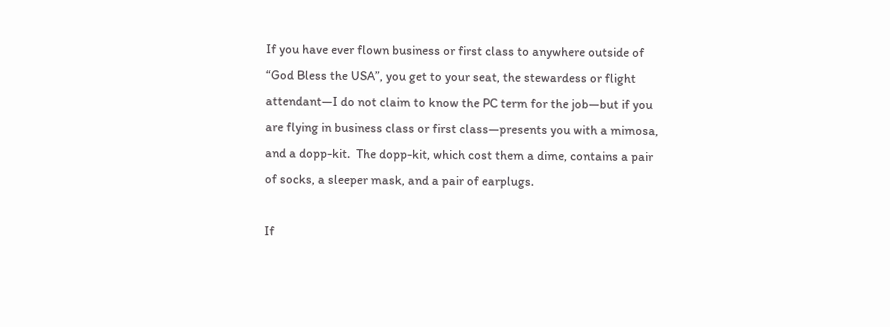If you have ever flown business or first class to anywhere outside of “God Bless the USA”, you get to your seat, the stewardess or flight attendant—I do not claim to know the PC term for the job—but if you are flying in business class or first class—presents you with a mimosa, and a dopp-kit.  The dopp-kit, which cost them a dime, contains a pair of socks, a sleeper mask, and a pair of earplugs.

If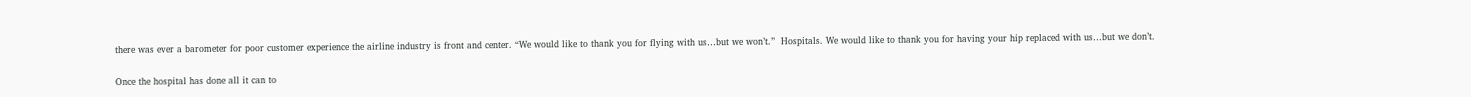there was ever a barometer for poor customer experience the airline industry is front and center. “We would like to thank you for flying with us…but we won’t.”  Hospitals. We would like to thank you for having your hip replaced with us…but we don’t.

Once the hospital has done all it can to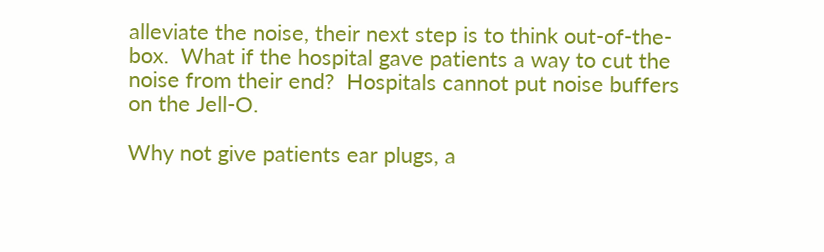alleviate the noise, their next step is to think out-of-the-box.  What if the hospital gave patients a way to cut the noise from their end?  Hospitals cannot put noise buffers on the Jell-O.

Why not give patients ear plugs, a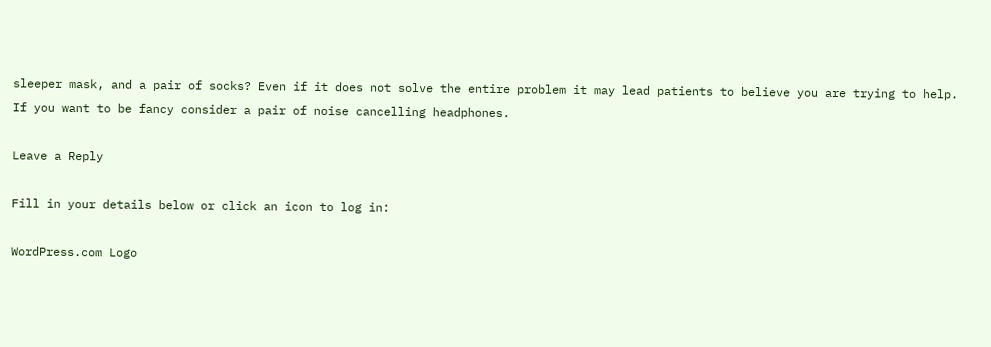sleeper mask, and a pair of socks? Even if it does not solve the entire problem it may lead patients to believe you are trying to help. If you want to be fancy consider a pair of noise cancelling headphones.

Leave a Reply

Fill in your details below or click an icon to log in:

WordPress.com Logo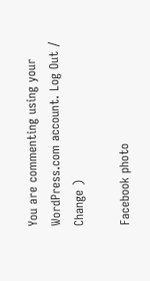You are commenting using your WordPress.com account. Log Out /  Change )

Facebook photo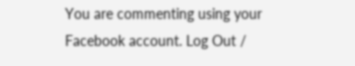You are commenting using your Facebook account. Log Out /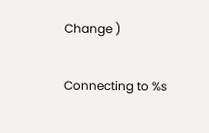Change )

Connecting to %s